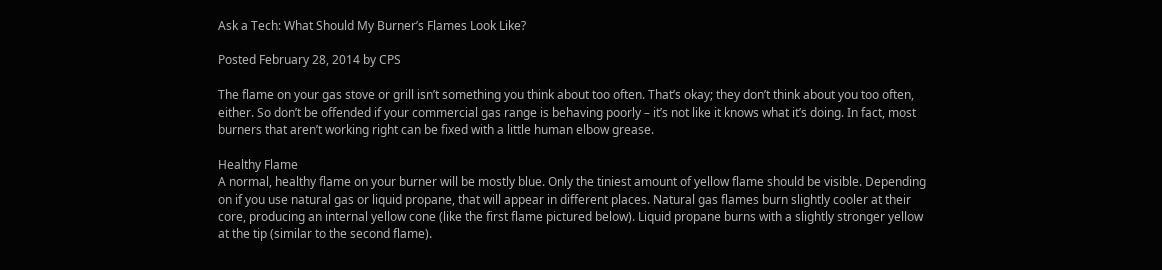Ask a Tech: What Should My Burner’s Flames Look Like?

Posted February 28, 2014 by CPS

The flame on your gas stove or grill isn’t something you think about too often. That’s okay; they don’t think about you too often, either. So don’t be offended if your commercial gas range is behaving poorly – it’s not like it knows what it’s doing. In fact, most burners that aren’t working right can be fixed with a little human elbow grease.

Healthy Flame
A normal, healthy flame on your burner will be mostly blue. Only the tiniest amount of yellow flame should be visible. Depending on if you use natural gas or liquid propane, that will appear in different places. Natural gas flames burn slightly cooler at their core, producing an internal yellow cone (like the first flame pictured below). Liquid propane burns with a slightly stronger yellow at the tip (similar to the second flame).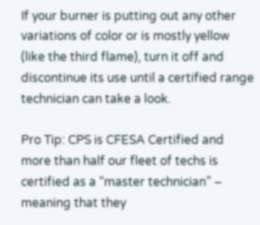If your burner is putting out any other variations of color or is mostly yellow (like the third flame), turn it off and discontinue its use until a certified range technician can take a look.

Pro Tip: CPS is CFESA Certified and more than half our fleet of techs is certified as a “master technician” – meaning that they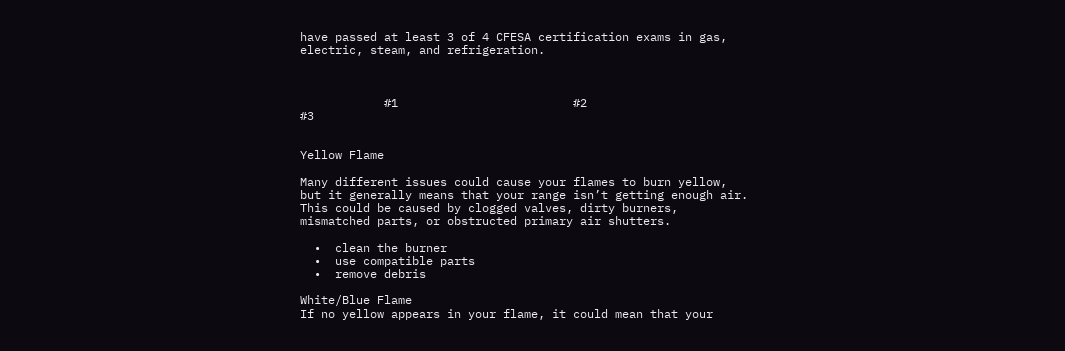have passed at least 3 of 4 CFESA certification exams in gas, electric, steam, and refrigeration.



            #1                         #2                          #3


Yellow Flame

Many different issues could cause your flames to burn yellow, but it generally means that your range isn’t getting enough air. This could be caused by clogged valves, dirty burners, mismatched parts, or obstructed primary air shutters.

  •  clean the burner
  •  use compatible parts
  •  remove debris

White/Blue Flame
If no yellow appears in your flame, it could mean that your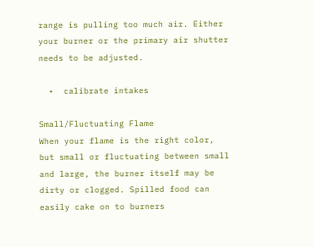range is pulling too much air. Either your burner or the primary air shutter needs to be adjusted.

  •  calibrate intakes

Small/Fluctuating Flame
When your flame is the right color, but small or fluctuating between small and large, the burner itself may be dirty or clogged. Spilled food can easily cake on to burners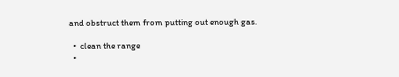and obstruct them from putting out enough gas.

  •  clean the range
  •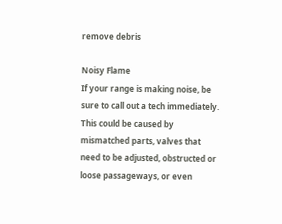remove debris

Noisy Flame
If your range is making noise, be sure to call out a tech immediately. This could be caused by mismatched parts, valves that need to be adjusted, obstructed or loose passageways, or even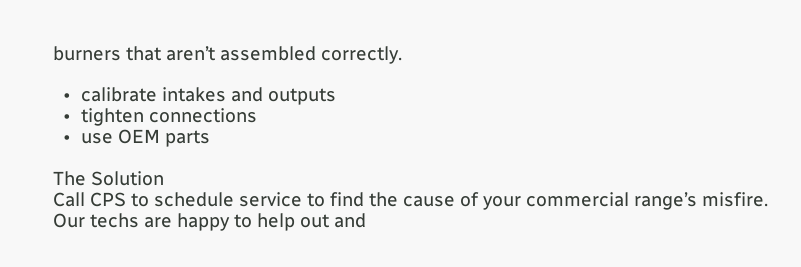burners that aren’t assembled correctly.

  •  calibrate intakes and outputs
  •  tighten connections
  •  use OEM parts

The Solution
Call CPS to schedule service to find the cause of your commercial range’s misfire. Our techs are happy to help out and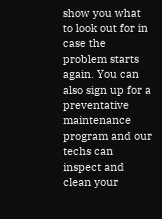show you what to look out for in case the problem starts again. You can also sign up for a preventative maintenance program and our techs can inspect and clean your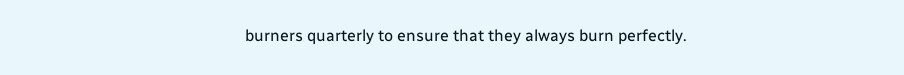burners quarterly to ensure that they always burn perfectly.